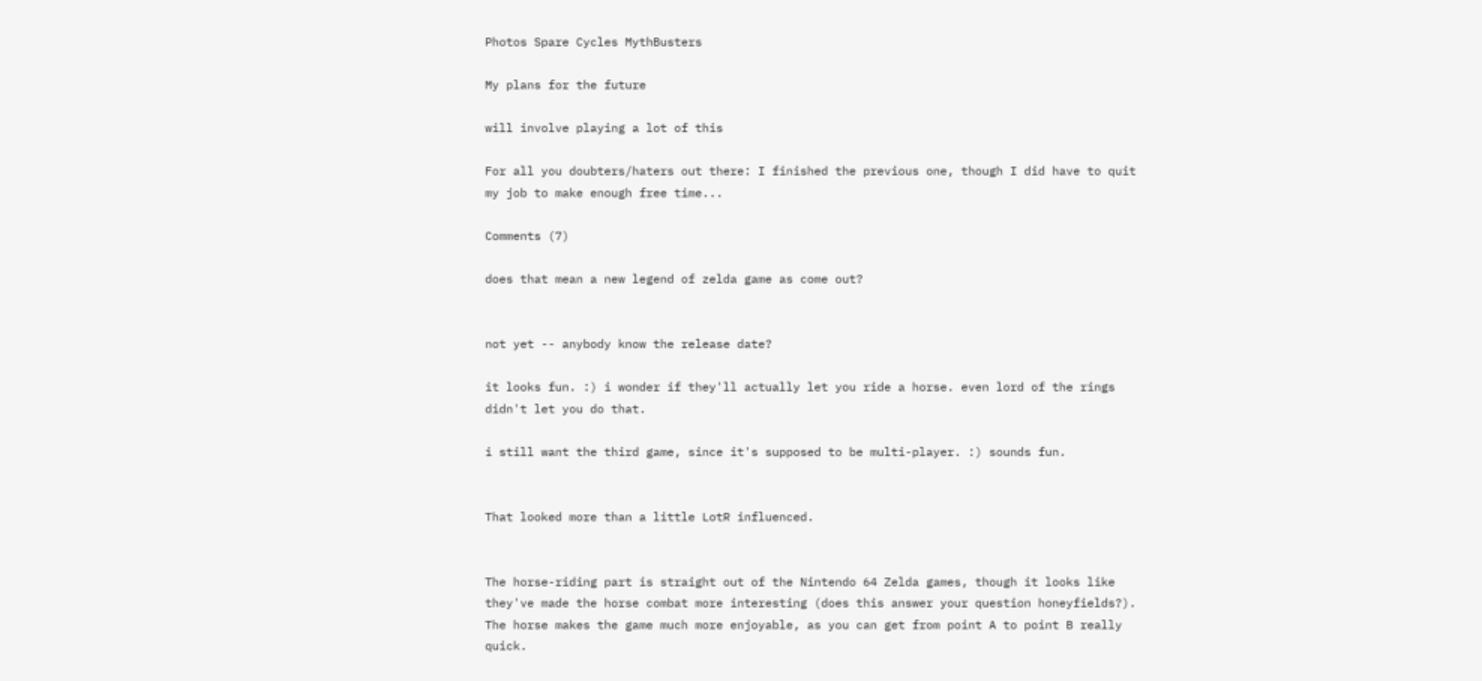Photos Spare Cycles MythBusters

My plans for the future

will involve playing a lot of this

For all you doubters/haters out there: I finished the previous one, though I did have to quit my job to make enough free time...

Comments (7)

does that mean a new legend of zelda game as come out?


not yet -- anybody know the release date?

it looks fun. :) i wonder if they'll actually let you ride a horse. even lord of the rings didn't let you do that.

i still want the third game, since it's supposed to be multi-player. :) sounds fun.


That looked more than a little LotR influenced.


The horse-riding part is straight out of the Nintendo 64 Zelda games, though it looks like they've made the horse combat more interesting (does this answer your question honeyfields?). The horse makes the game much more enjoyable, as you can get from point A to point B really quick.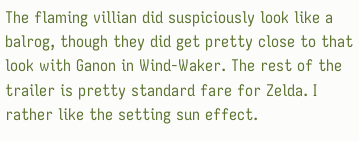The flaming villian did suspiciously look like a balrog, though they did get pretty close to that look with Ganon in Wind-Waker. The rest of the trailer is pretty standard fare for Zelda. I rather like the setting sun effect.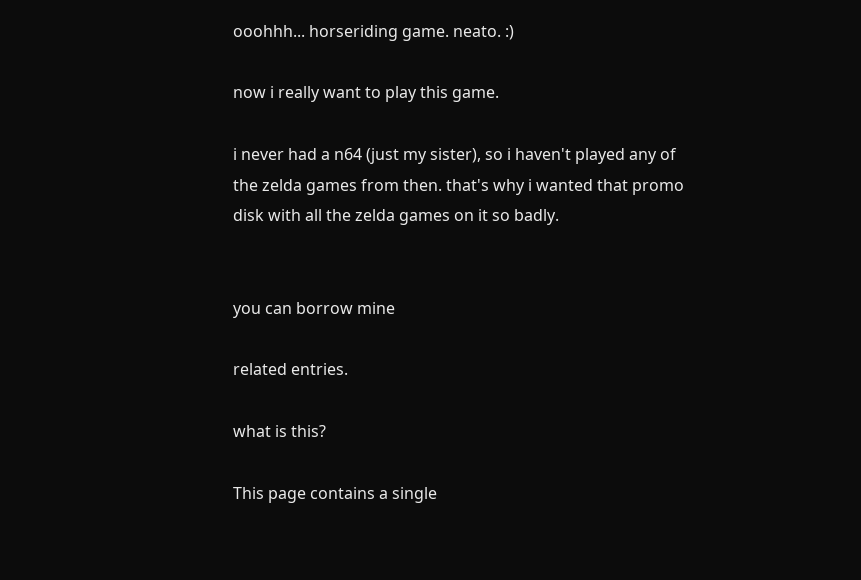ooohhh... horseriding game. neato. :)

now i really want to play this game.

i never had a n64 (just my sister), so i haven't played any of the zelda games from then. that's why i wanted that promo disk with all the zelda games on it so badly.


you can borrow mine

related entries.

what is this?

This page contains a single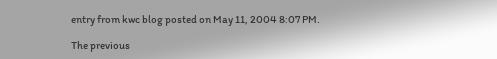entry from kwc blog posted on May 11, 2004 8:07 PM.

The previous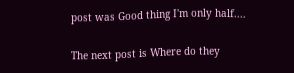post was Good thing I'm only half....

The next post is Where do they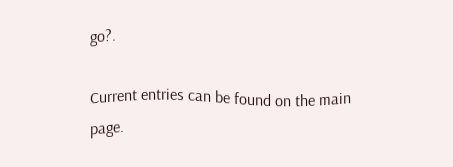go?.

Current entries can be found on the main page.